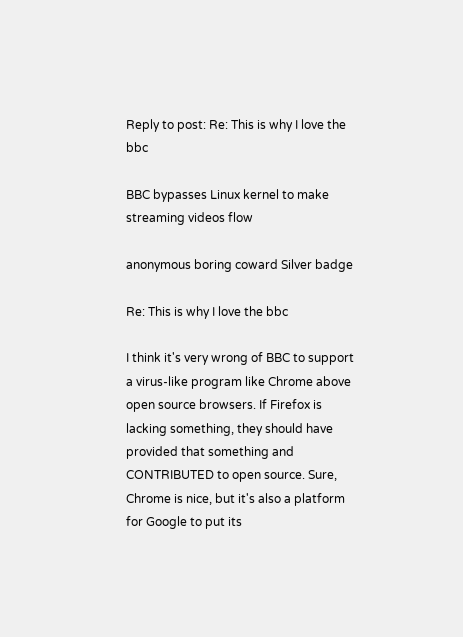Reply to post: Re: This is why I love the bbc

BBC bypasses Linux kernel to make streaming videos flow

anonymous boring coward Silver badge

Re: This is why I love the bbc

I think it's very wrong of BBC to support a virus-like program like Chrome above open source browsers. If Firefox is lacking something, they should have provided that something and CONTRIBUTED to open source. Sure, Chrome is nice, but it's also a platform for Google to put its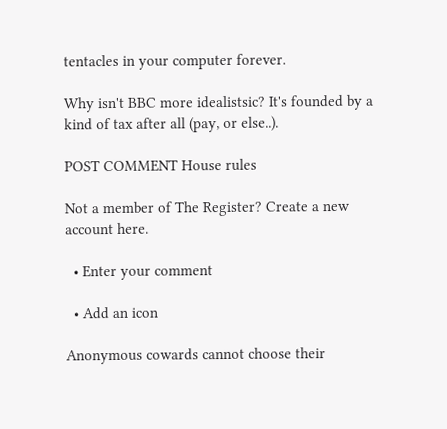tentacles in your computer forever.

Why isn't BBC more idealistsic? It's founded by a kind of tax after all (pay, or else..).

POST COMMENT House rules

Not a member of The Register? Create a new account here.

  • Enter your comment

  • Add an icon

Anonymous cowards cannot choose their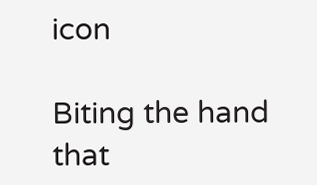icon

Biting the hand that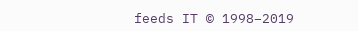feeds IT © 1998–2019